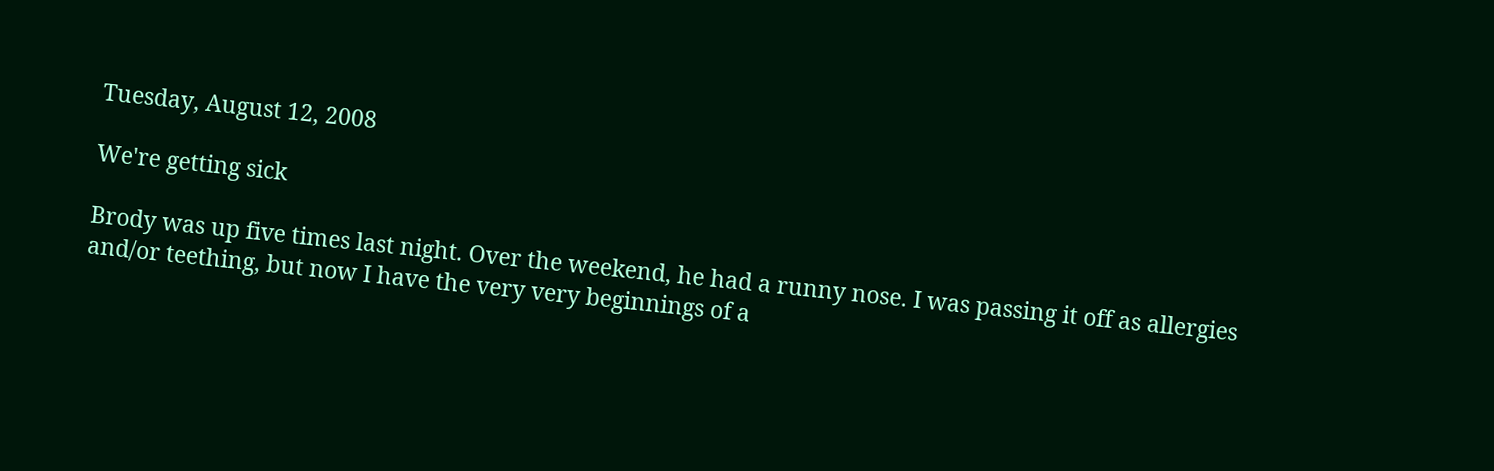Tuesday, August 12, 2008

We're getting sick

Brody was up five times last night. Over the weekend, he had a runny nose. I was passing it off as allergies and/or teething, but now I have the very very beginnings of a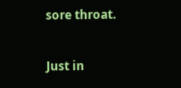sore throat.

Just in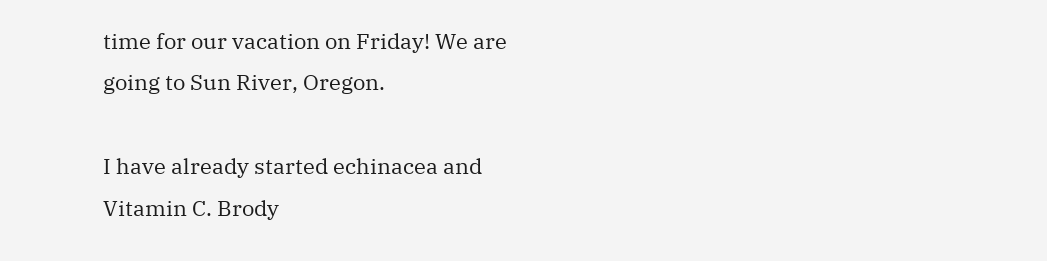time for our vacation on Friday! We are going to Sun River, Oregon.

I have already started echinacea and Vitamin C. Brody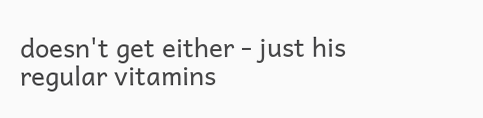doesn't get either - just his regular vitamins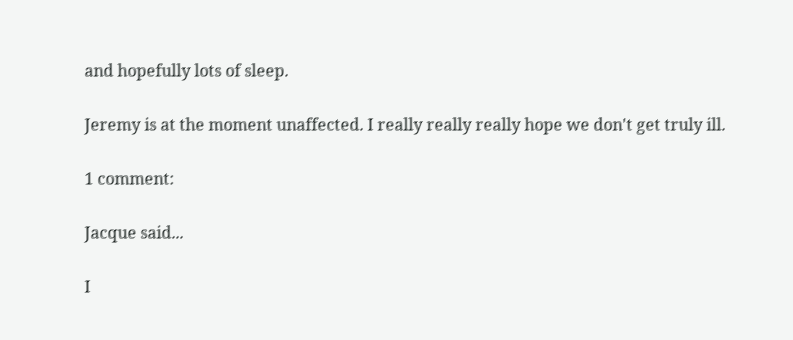and hopefully lots of sleep.

Jeremy is at the moment unaffected. I really really really hope we don't get truly ill.

1 comment:

Jacque said...

I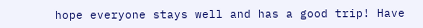hope everyone stays well and has a good trip! Have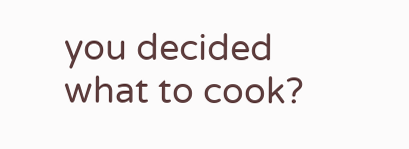you decided what to cook?